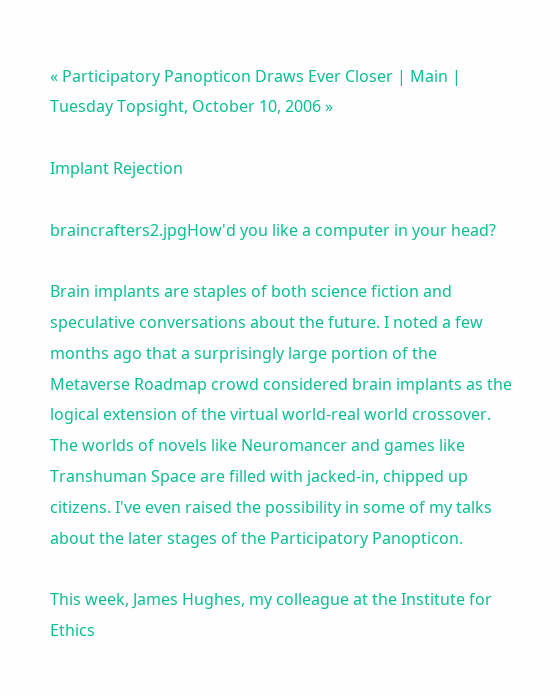« Participatory Panopticon Draws Ever Closer | Main | Tuesday Topsight, October 10, 2006 »

Implant Rejection

braincrafters2.jpgHow'd you like a computer in your head?

Brain implants are staples of both science fiction and speculative conversations about the future. I noted a few months ago that a surprisingly large portion of the Metaverse Roadmap crowd considered brain implants as the logical extension of the virtual world-real world crossover. The worlds of novels like Neuromancer and games like Transhuman Space are filled with jacked-in, chipped up citizens. I've even raised the possibility in some of my talks about the later stages of the Participatory Panopticon.

This week, James Hughes, my colleague at the Institute for Ethics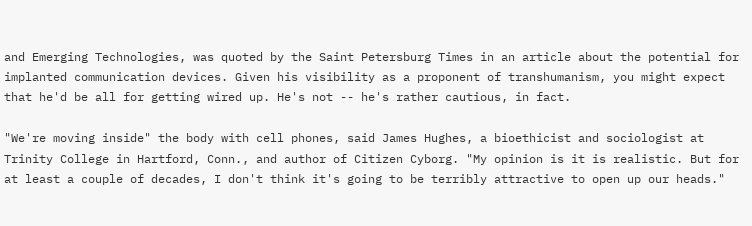and Emerging Technologies, was quoted by the Saint Petersburg Times in an article about the potential for implanted communication devices. Given his visibility as a proponent of transhumanism, you might expect that he'd be all for getting wired up. He's not -- he's rather cautious, in fact.

"We're moving inside" the body with cell phones, said James Hughes, a bioethicist and sociologist at Trinity College in Hartford, Conn., and author of Citizen Cyborg. "My opinion is it is realistic. But for at least a couple of decades, I don't think it's going to be terribly attractive to open up our heads."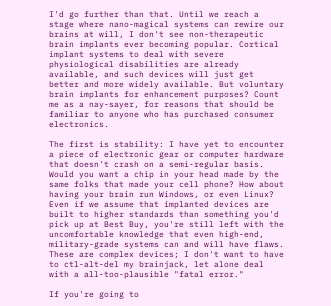I'd go further than that. Until we reach a stage where nano-magical systems can rewire our brains at will, I don't see non-therapeutic brain implants ever becoming popular. Cortical implant systems to deal with severe physiological disabilities are already available, and such devices will just get better and more widely available. But voluntary brain implants for enhancement purposes? Count me as a nay-sayer, for reasons that should be familiar to anyone who has purchased consumer electronics.

The first is stability: I have yet to encounter a piece of electronic gear or computer hardware that doesn't crash on a semi-regular basis. Would you want a chip in your head made by the same folks that made your cell phone? How about having your brain run Windows, or even Linux? Even if we assume that implanted devices are built to higher standards than something you'd pick up at Best Buy, you're still left with the uncomfortable knowledge that even high-end, military-grade systems can and will have flaws. These are complex devices; I don't want to have to ctl-alt-del my brainjack, let alone deal with a all-too-plausible "fatal error."

If you're going to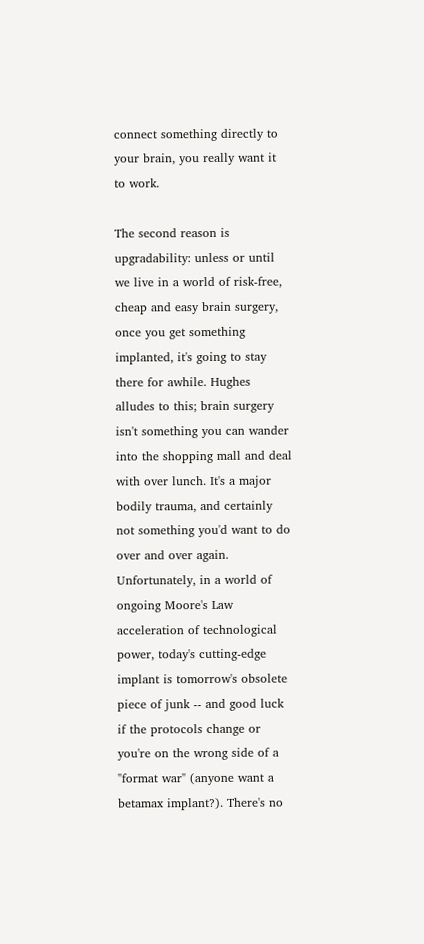connect something directly to your brain, you really want it to work.

The second reason is upgradability: unless or until we live in a world of risk-free, cheap and easy brain surgery, once you get something implanted, it's going to stay there for awhile. Hughes alludes to this; brain surgery isn't something you can wander into the shopping mall and deal with over lunch. It's a major bodily trauma, and certainly not something you'd want to do over and over again. Unfortunately, in a world of ongoing Moore's Law acceleration of technological power, today's cutting-edge implant is tomorrow's obsolete piece of junk -- and good luck if the protocols change or you're on the wrong side of a "format war" (anyone want a betamax implant?). There's no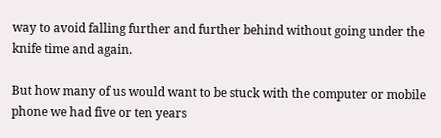way to avoid falling further and further behind without going under the knife time and again.

But how many of us would want to be stuck with the computer or mobile phone we had five or ten years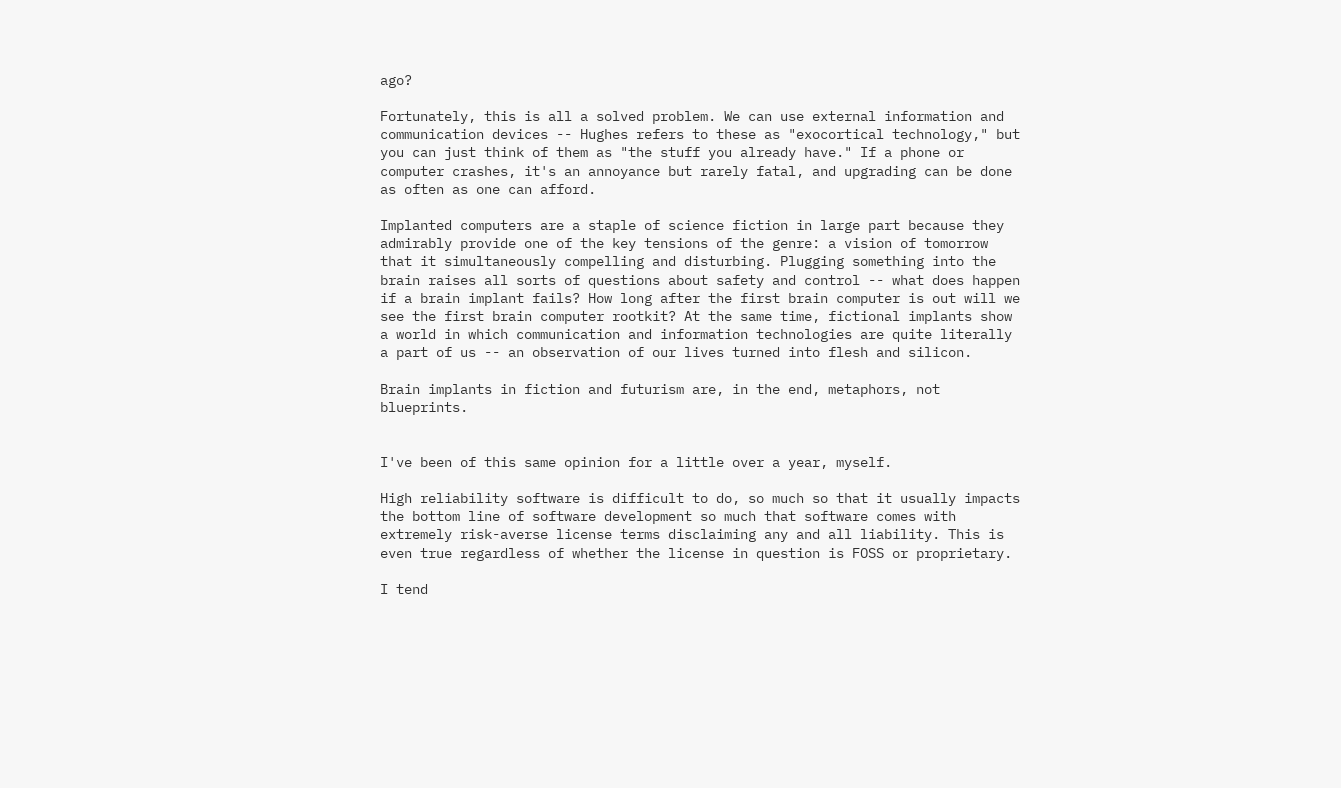ago?

Fortunately, this is all a solved problem. We can use external information and communication devices -- Hughes refers to these as "exocortical technology," but you can just think of them as "the stuff you already have." If a phone or computer crashes, it's an annoyance but rarely fatal, and upgrading can be done as often as one can afford.

Implanted computers are a staple of science fiction in large part because they admirably provide one of the key tensions of the genre: a vision of tomorrow that it simultaneously compelling and disturbing. Plugging something into the brain raises all sorts of questions about safety and control -- what does happen if a brain implant fails? How long after the first brain computer is out will we see the first brain computer rootkit? At the same time, fictional implants show a world in which communication and information technologies are quite literally a part of us -- an observation of our lives turned into flesh and silicon.

Brain implants in fiction and futurism are, in the end, metaphors, not blueprints.


I've been of this same opinion for a little over a year, myself.

High reliability software is difficult to do, so much so that it usually impacts the bottom line of software development so much that software comes with extremely risk-averse license terms disclaiming any and all liability. This is even true regardless of whether the license in question is FOSS or proprietary.

I tend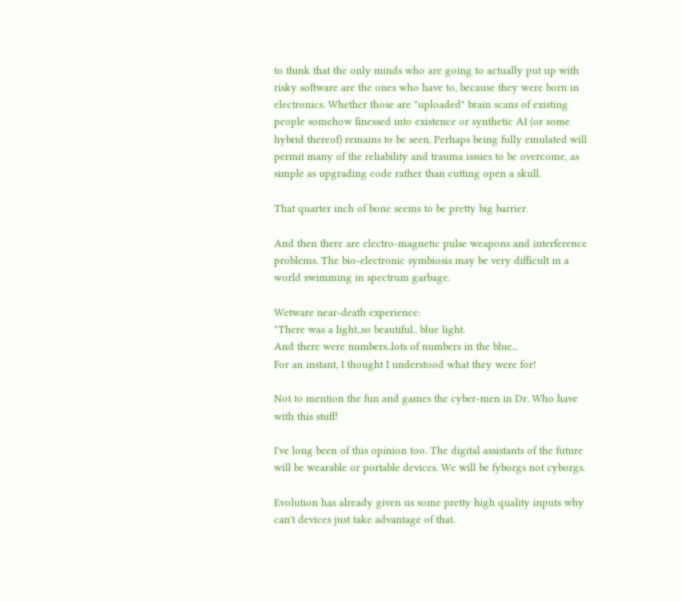to think that the only minds who are going to actually put up with risky software are the ones who have to, because they were born in electronics. Whether those are "uploaded" brain scans of existing people somehow finessed into existence or synthetic AI (or some hybrid thereof) remains to be seen. Perhaps being fully emulated will permit many of the reliability and trauma issues to be overcome, as simple as upgrading code rather than cutting open a skull.

That quarter inch of bone seems to be pretty big barrier.

And then there are electro-magnetic pulse weapons and interference problems. The bio-electronic symbiosis may be very difficult in a world swimming in spectrum garbage.

Wetware near-death experience:
"There was a light..so beautiful.. blue light.
And there were numbers..lots of numbers in the blue...
For an instant, I thought I understood what they were for!

Not to mention the fun and games the cyber-men in Dr. Who have with this stuff!

I've long been of this opinion too. The digital assistants of the future will be wearable or portable devices. We will be fyborgs not cyborgs.

Evolution has already given us some pretty high quality inputs why can't devices just take advantage of that.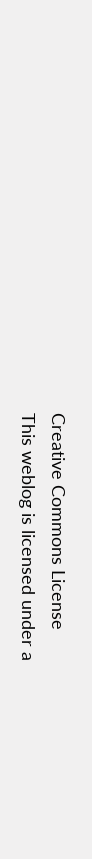Creative Commons License
This weblog is licensed under a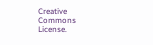Creative Commons License.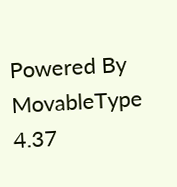Powered By MovableType 4.37